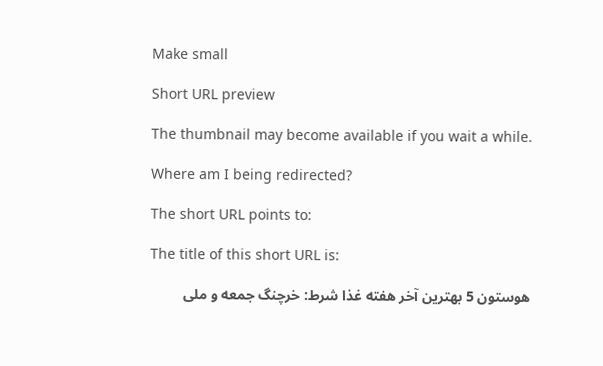Make small

Short URL preview

The thumbnail may become available if you wait a while.

Where am I being redirected?

The short URL points to:

The title of this short URL is:

هوستون 5 بهترین آخر هفته غذا شرط: خرچنگ جمعه و ملی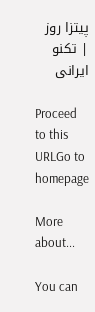پیتزا روز | تکنو ایرانی

Proceed to this URLGo to homepage

More about...

You can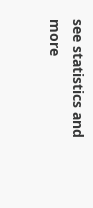see statistics and more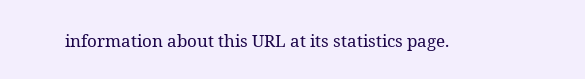information about this URL at its statistics page.